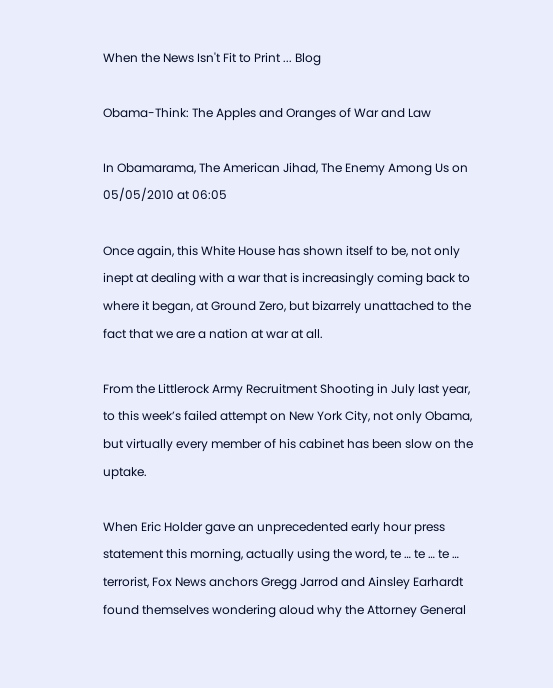When the News Isn't Fit to Print ... Blog

Obama-Think: The Apples and Oranges of War and Law

In Obamarama, The American Jihad, The Enemy Among Us on 05/05/2010 at 06:05

Once again, this White House has shown itself to be, not only inept at dealing with a war that is increasingly coming back to where it began, at Ground Zero, but bizarrely unattached to the fact that we are a nation at war at all.

From the Littlerock Army Recruitment Shooting in July last year, to this week’s failed attempt on New York City, not only Obama, but virtually every member of his cabinet has been slow on the uptake.

When Eric Holder gave an unprecedented early hour press statement this morning, actually using the word, te … te … te … terrorist, Fox News anchors Gregg Jarrod and Ainsley Earhardt found themselves wondering aloud why the Attorney General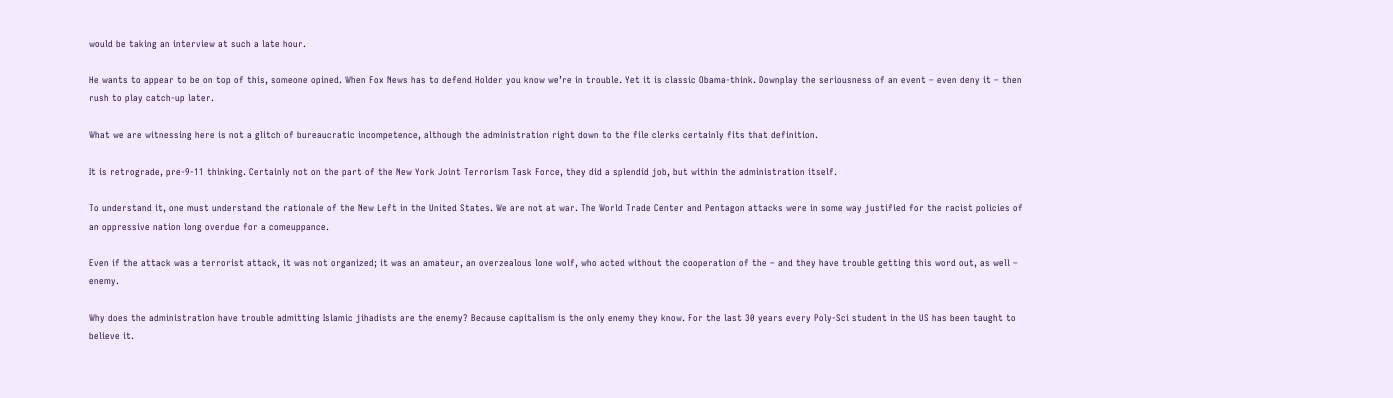would be taking an interview at such a late hour.

He wants to appear to be on top of this, someone opined. When Fox News has to defend Holder you know we’re in trouble. Yet it is classic Obama-think. Downplay the seriousness of an event – even deny it – then rush to play catch-up later.

What we are witnessing here is not a glitch of bureaucratic incompetence, although the administration right down to the file clerks certainly fits that definition.

It is retrograde, pre-9-11 thinking. Certainly not on the part of the New York Joint Terrorism Task Force, they did a splendid job, but within the administration itself.

To understand it, one must understand the rationale of the New Left in the United States. We are not at war. The World Trade Center and Pentagon attacks were in some way justified for the racist policies of an oppressive nation long overdue for a comeuppance.

Even if the attack was a terrorist attack, it was not organized; it was an amateur, an overzealous lone wolf, who acted without the cooperation of the – and they have trouble getting this word out, as well – enemy.

Why does the administration have trouble admitting Islamic jihadists are the enemy? Because capitalism is the only enemy they know. For the last 30 years every Poly-Sci student in the US has been taught to believe it.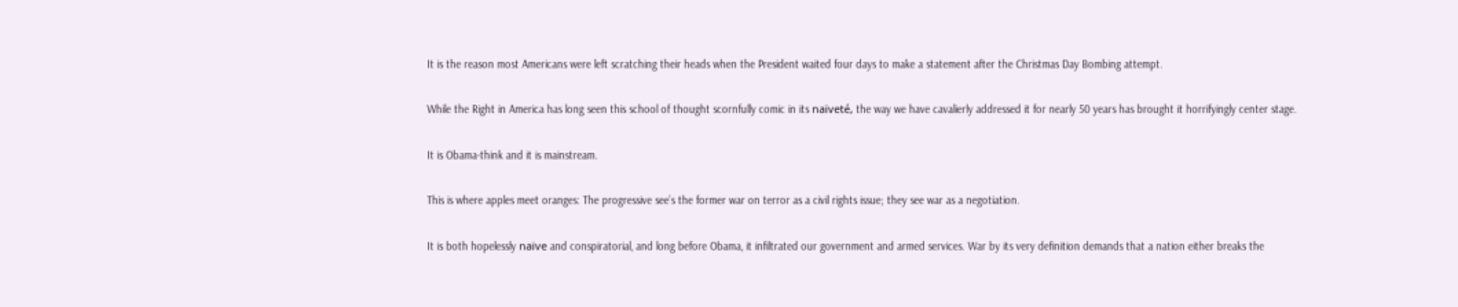It is the reason most Americans were left scratching their heads when the President waited four days to make a statement after the Christmas Day Bombing attempt.

While the Right in America has long seen this school of thought scornfully comic in its naïveté, the way we have cavalierly addressed it for nearly 50 years has brought it horrifyingly center stage.

It is Obama-think and it is mainstream.

This is where apples meet oranges: The progressive see’s the former war on terror as a civil rights issue; they see war as a negotiation.

It is both hopelessly naïve and conspiratorial, and long before Obama, it infiltrated our government and armed services. War by its very definition demands that a nation either breaks the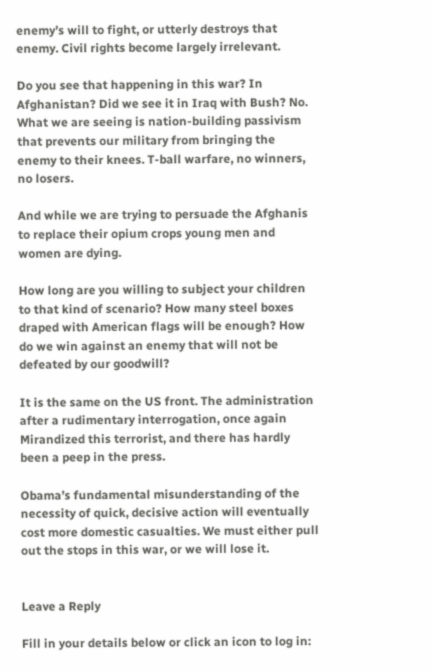enemy’s will to fight, or utterly destroys that enemy. Civil rights become largely irrelevant.

Do you see that happening in this war? In Afghanistan? Did we see it in Iraq with Bush? No. What we are seeing is nation-building passivism that prevents our military from bringing the enemy to their knees. T-ball warfare, no winners, no losers.

And while we are trying to persuade the Afghanis to replace their opium crops young men and women are dying.

How long are you willing to subject your children to that kind of scenario? How many steel boxes draped with American flags will be enough? How do we win against an enemy that will not be defeated by our goodwill?

It is the same on the US front. The administration after a rudimentary interrogation, once again Mirandized this terrorist, and there has hardly been a peep in the press.

Obama’s fundamental misunderstanding of the necessity of quick, decisive action will eventually cost more domestic casualties. We must either pull out the stops in this war, or we will lose it.


Leave a Reply

Fill in your details below or click an icon to log in: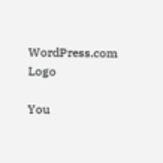WordPress.com Logo

You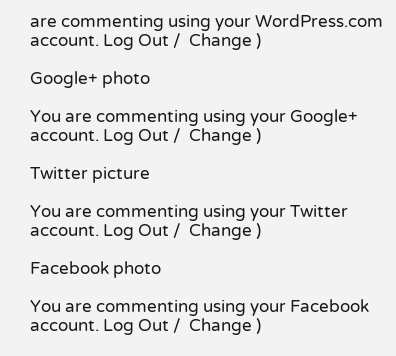are commenting using your WordPress.com account. Log Out /  Change )

Google+ photo

You are commenting using your Google+ account. Log Out /  Change )

Twitter picture

You are commenting using your Twitter account. Log Out /  Change )

Facebook photo

You are commenting using your Facebook account. Log Out /  Change )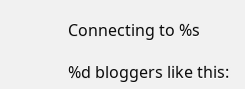Connecting to %s

%d bloggers like this: